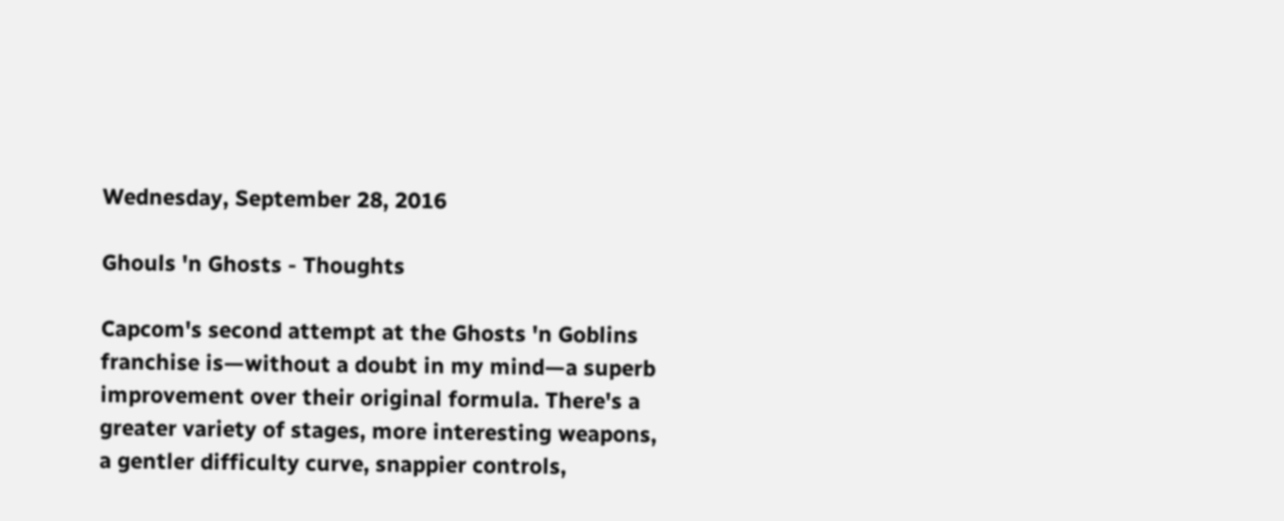Wednesday, September 28, 2016

Ghouls 'n Ghosts - Thoughts

Capcom's second attempt at the Ghosts 'n Goblins franchise is—without a doubt in my mind—a superb improvement over their original formula. There's a greater variety of stages, more interesting weapons, a gentler difficulty curve, snappier controls,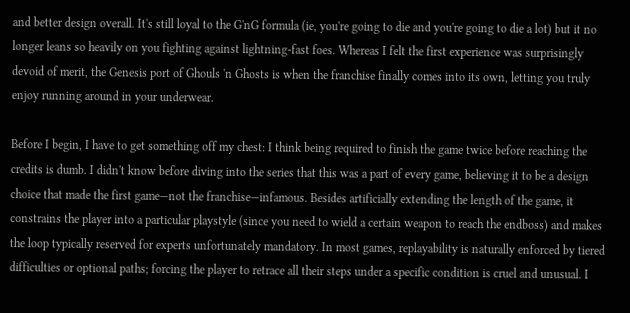and better design overall. It's still loyal to the G'nG formula (ie, you're going to die and you're going to die a lot) but it no longer leans so heavily on you fighting against lightning-fast foes. Whereas I felt the first experience was surprisingly devoid of merit, the Genesis port of Ghouls 'n Ghosts is when the franchise finally comes into its own, letting you truly enjoy running around in your underwear.

Before I begin, I have to get something off my chest: I think being required to finish the game twice before reaching the credits is dumb. I didn't know before diving into the series that this was a part of every game, believing it to be a design choice that made the first game—not the franchise—infamous. Besides artificially extending the length of the game, it constrains the player into a particular playstyle (since you need to wield a certain weapon to reach the endboss) and makes the loop typically reserved for experts unfortunately mandatory. In most games, replayability is naturally enforced by tiered difficulties or optional paths; forcing the player to retrace all their steps under a specific condition is cruel and unusual. I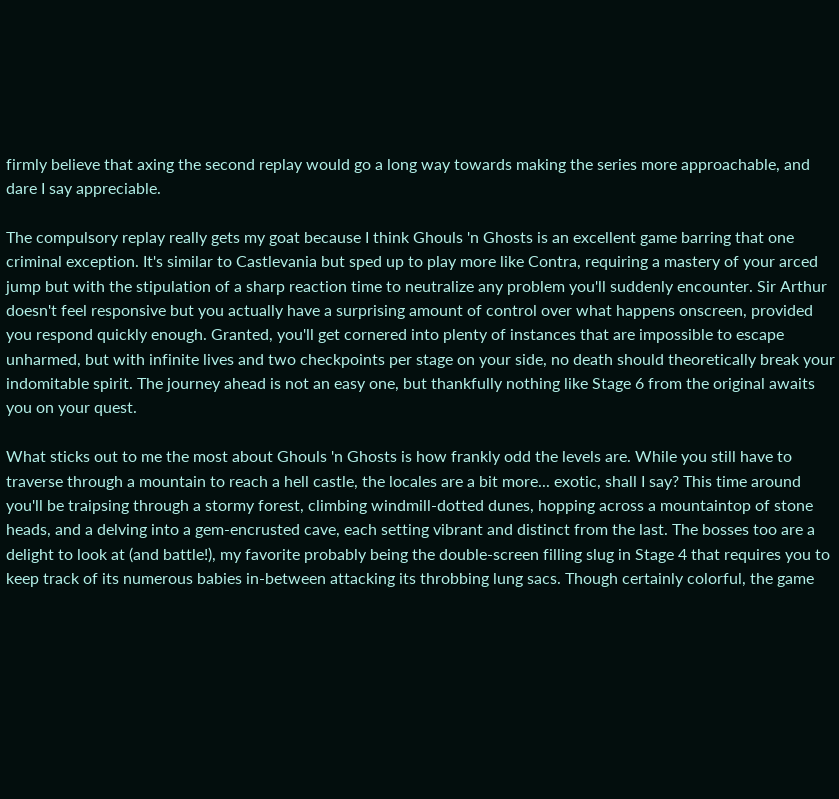firmly believe that axing the second replay would go a long way towards making the series more approachable, and dare I say appreciable.

The compulsory replay really gets my goat because I think Ghouls 'n Ghosts is an excellent game barring that one criminal exception. It's similar to Castlevania but sped up to play more like Contra, requiring a mastery of your arced jump but with the stipulation of a sharp reaction time to neutralize any problem you'll suddenly encounter. Sir Arthur doesn't feel responsive but you actually have a surprising amount of control over what happens onscreen, provided you respond quickly enough. Granted, you'll get cornered into plenty of instances that are impossible to escape unharmed, but with infinite lives and two checkpoints per stage on your side, no death should theoretically break your indomitable spirit. The journey ahead is not an easy one, but thankfully nothing like Stage 6 from the original awaits you on your quest.

What sticks out to me the most about Ghouls 'n Ghosts is how frankly odd the levels are. While you still have to traverse through a mountain to reach a hell castle, the locales are a bit more... exotic, shall I say? This time around you'll be traipsing through a stormy forest, climbing windmill-dotted dunes, hopping across a mountaintop of stone heads, and a delving into a gem-encrusted cave, each setting vibrant and distinct from the last. The bosses too are a delight to look at (and battle!), my favorite probably being the double-screen filling slug in Stage 4 that requires you to keep track of its numerous babies in-between attacking its throbbing lung sacs. Though certainly colorful, the game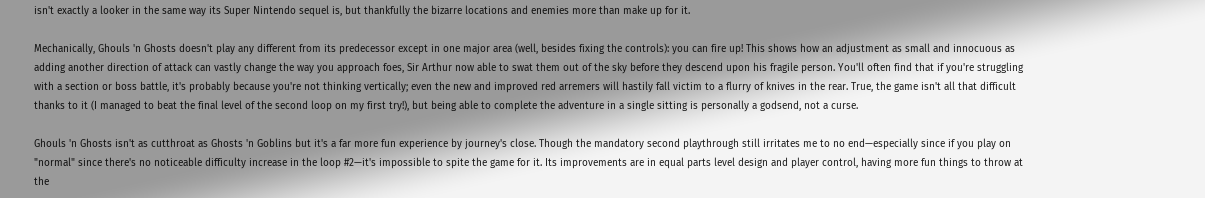isn't exactly a looker in the same way its Super Nintendo sequel is, but thankfully the bizarre locations and enemies more than make up for it.

Mechanically, Ghouls 'n Ghosts doesn't play any different from its predecessor except in one major area (well, besides fixing the controls): you can fire up! This shows how an adjustment as small and innocuous as adding another direction of attack can vastly change the way you approach foes, Sir Arthur now able to swat them out of the sky before they descend upon his fragile person. You'll often find that if you're struggling with a section or boss battle, it's probably because you're not thinking vertically; even the new and improved red arremers will hastily fall victim to a flurry of knives in the rear. True, the game isn't all that difficult thanks to it (I managed to beat the final level of the second loop on my first try!), but being able to complete the adventure in a single sitting is personally a godsend, not a curse.

Ghouls 'n Ghosts isn't as cutthroat as Ghosts 'n Goblins but it's a far more fun experience by journey's close. Though the mandatory second playthrough still irritates me to no end—especially since if you play on "normal" since there's no noticeable difficulty increase in the loop #2—it's impossible to spite the game for it. Its improvements are in equal parts level design and player control, having more fun things to throw at the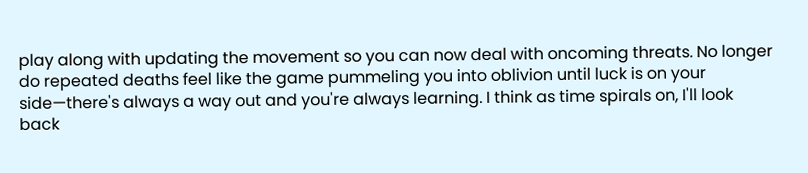play along with updating the movement so you can now deal with oncoming threats. No longer do repeated deaths feel like the game pummeling you into oblivion until luck is on your side—there's always a way out and you're always learning. I think as time spirals on, I'll look back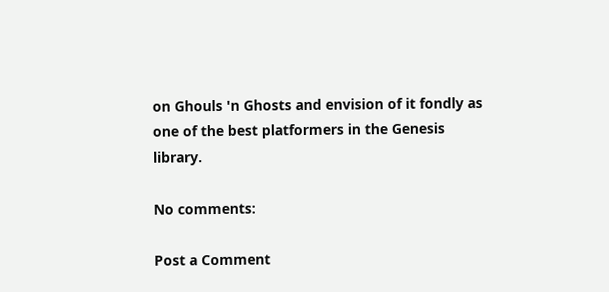on Ghouls 'n Ghosts and envision of it fondly as one of the best platformers in the Genesis library.

No comments:

Post a Comment